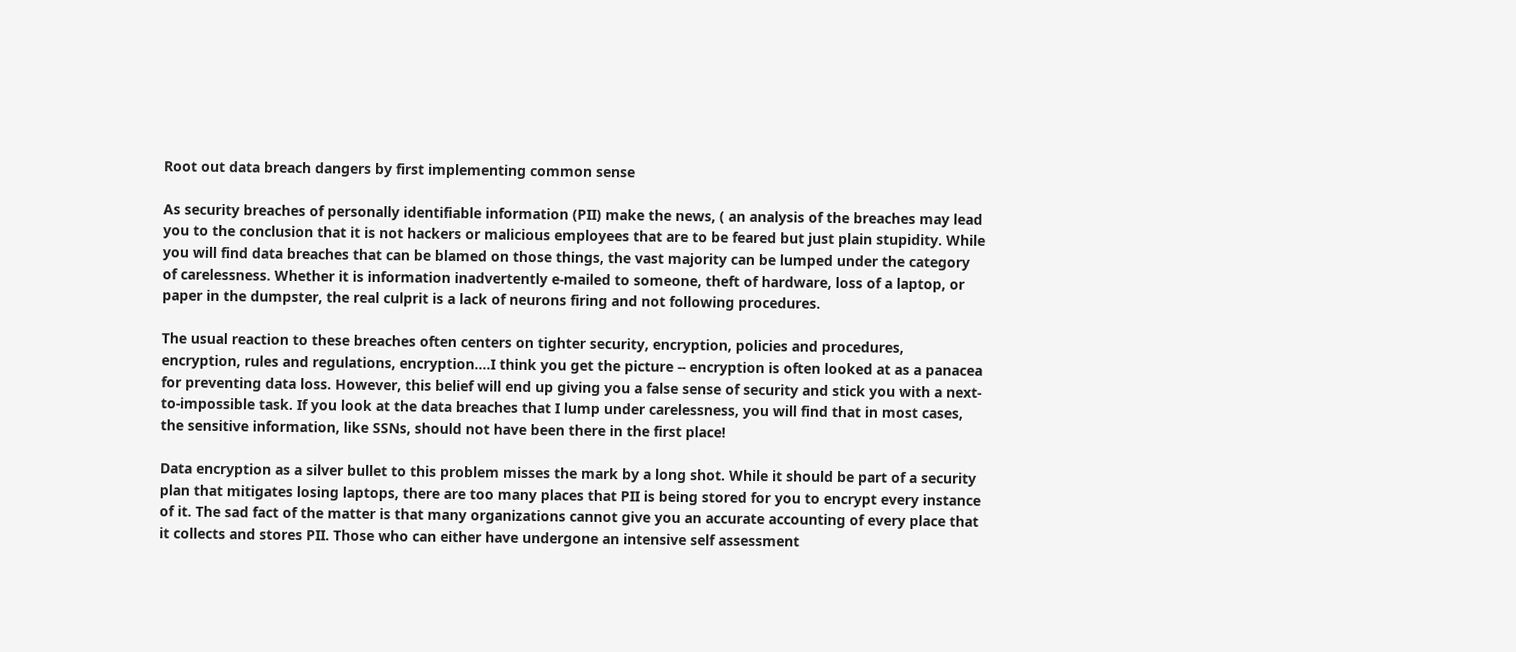Root out data breach dangers by first implementing common sense

As security breaches of personally identifiable information (PII) make the news, ( an analysis of the breaches may lead you to the conclusion that it is not hackers or malicious employees that are to be feared but just plain stupidity. While you will find data breaches that can be blamed on those things, the vast majority can be lumped under the category of carelessness. Whether it is information inadvertently e-mailed to someone, theft of hardware, loss of a laptop, or paper in the dumpster, the real culprit is a lack of neurons firing and not following procedures.

The usual reaction to these breaches often centers on tighter security, encryption, policies and procedures, encryption, rules and regulations, encryption....I think you get the picture -- encryption is often looked at as a panacea for preventing data loss. However, this belief will end up giving you a false sense of security and stick you with a next-to-impossible task. If you look at the data breaches that I lump under carelessness, you will find that in most cases, the sensitive information, like SSNs, should not have been there in the first place!

Data encryption as a silver bullet to this problem misses the mark by a long shot. While it should be part of a security plan that mitigates losing laptops, there are too many places that PII is being stored for you to encrypt every instance of it. The sad fact of the matter is that many organizations cannot give you an accurate accounting of every place that it collects and stores PII. Those who can either have undergone an intensive self assessment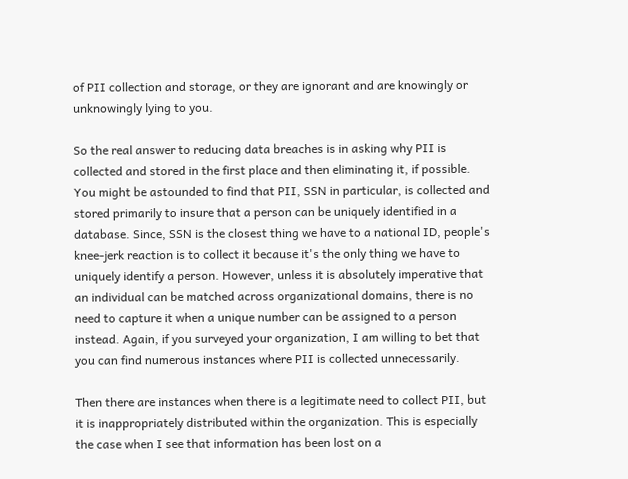of PII collection and storage, or they are ignorant and are knowingly or unknowingly lying to you.

So the real answer to reducing data breaches is in asking why PII is collected and stored in the first place and then eliminating it, if possible. You might be astounded to find that PII, SSN in particular, is collected and stored primarily to insure that a person can be uniquely identified in a database. Since, SSN is the closest thing we have to a national ID, people's knee-jerk reaction is to collect it because it's the only thing we have to uniquely identify a person. However, unless it is absolutely imperative that an individual can be matched across organizational domains, there is no need to capture it when a unique number can be assigned to a person instead. Again, if you surveyed your organization, I am willing to bet that you can find numerous instances where PII is collected unnecessarily.

Then there are instances when there is a legitimate need to collect PII, but it is inappropriately distributed within the organization. This is especially the case when I see that information has been lost on a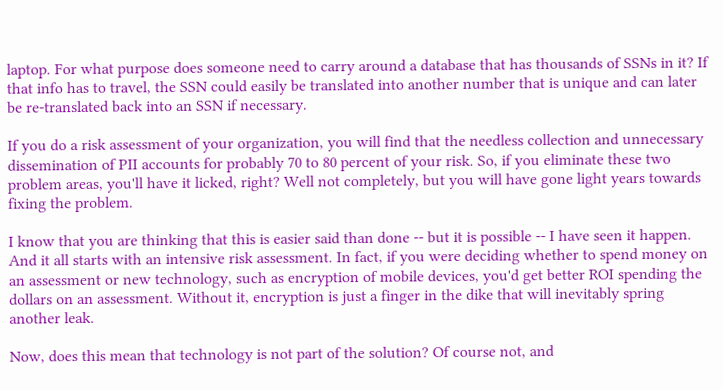laptop. For what purpose does someone need to carry around a database that has thousands of SSNs in it? If that info has to travel, the SSN could easily be translated into another number that is unique and can later be re-translated back into an SSN if necessary.

If you do a risk assessment of your organization, you will find that the needless collection and unnecessary dissemination of PII accounts for probably 70 to 80 percent of your risk. So, if you eliminate these two problem areas, you'll have it licked, right? Well not completely, but you will have gone light years towards fixing the problem.

I know that you are thinking that this is easier said than done -- but it is possible -- I have seen it happen. And it all starts with an intensive risk assessment. In fact, if you were deciding whether to spend money on an assessment or new technology, such as encryption of mobile devices, you'd get better ROI spending the dollars on an assessment. Without it, encryption is just a finger in the dike that will inevitably spring another leak.

Now, does this mean that technology is not part of the solution? Of course not, and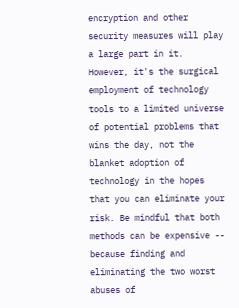encryption and other security measures will play a large part in it. However, it's the surgical employment of technology tools to a limited universe of potential problems that wins the day, not the blanket adoption of technology in the hopes that you can eliminate your risk. Be mindful that both methods can be expensive -- because finding and eliminating the two worst abuses of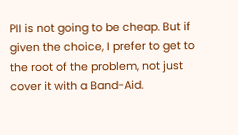PII is not going to be cheap. But if given the choice, I prefer to get to the root of the problem, not just cover it with a Band-Aid.